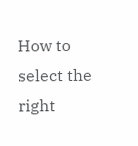How to select the right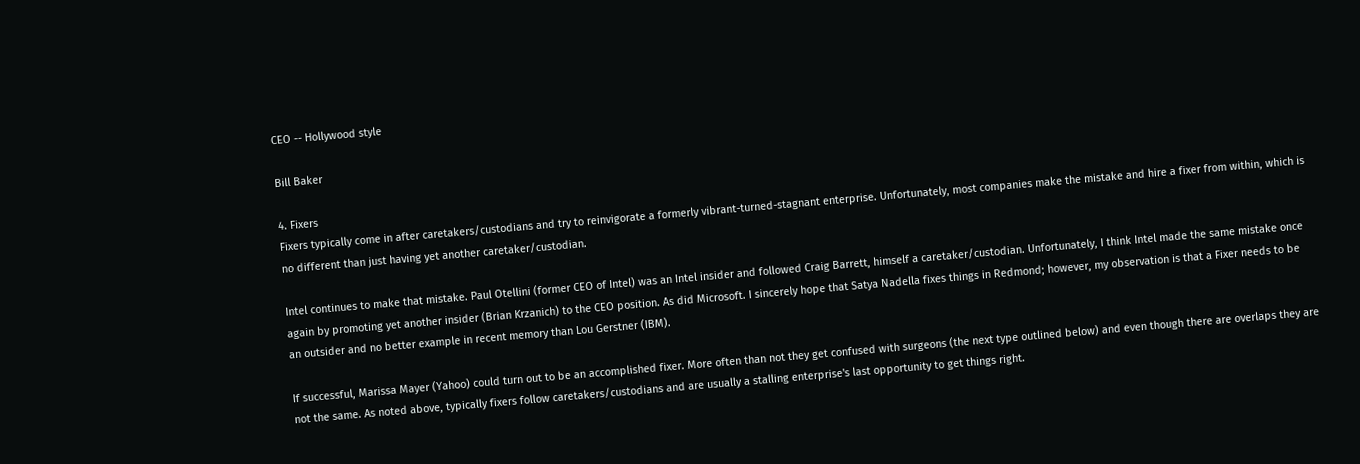CEO -- Hollywood style

Bill Baker

4. Fixers
Fixers typically come in after caretakers/custodians and try to reinvigorate a formerly vibrant-turned-stagnant enterprise. Unfortunately, most companies make the mistake and hire a fixer from within, which is no different than just having yet another caretaker/custodian.

Intel continues to make that mistake. Paul Otellini (former CEO of Intel) was an Intel insider and followed Craig Barrett, himself a caretaker/custodian. Unfortunately, I think Intel made the same mistake once again by promoting yet another insider (Brian Krzanich) to the CEO position. As did Microsoft. I sincerely hope that Satya Nadella fixes things in Redmond; however, my observation is that a Fixer needs to be an outsider and no better example in recent memory than Lou Gerstner (IBM).

If successful, Marissa Mayer (Yahoo) could turn out to be an accomplished fixer. More often than not they get confused with surgeons (the next type outlined below) and even though there are overlaps they are not the same. As noted above, typically fixers follow caretakers/custodians and are usually a stalling enterprise's last opportunity to get things right.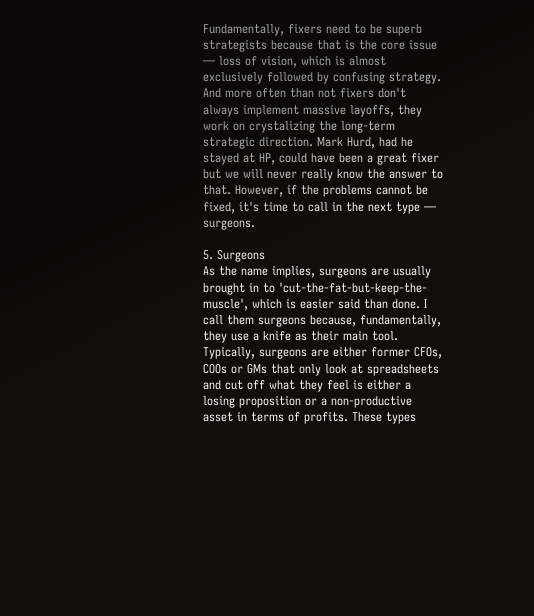Fundamentally, fixers need to be superb strategists because that is the core issue — loss of vision, which is almost exclusively followed by confusing strategy. And more often than not fixers don't always implement massive layoffs, they work on crystalizing the long-term strategic direction. Mark Hurd, had he stayed at HP, could have been a great fixer but we will never really know the answer to that. However, if the problems cannot be fixed, it's time to call in the next type — surgeons.

5. Surgeons
As the name implies, surgeons are usually brought in to 'cut-the-fat-but-keep-the-muscle', which is easier said than done. I call them surgeons because, fundamentally, they use a knife as their main tool. Typically, surgeons are either former CFOs, COOs or GMs that only look at spreadsheets and cut off what they feel is either a losing proposition or a non-productive asset in terms of profits. These types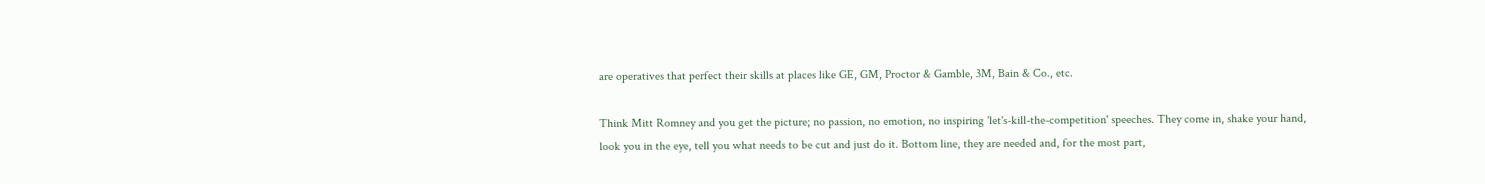are operatives that perfect their skills at places like GE, GM, Proctor & Gamble, 3M, Bain & Co., etc.

Think Mitt Romney and you get the picture; no passion, no emotion, no inspiring 'let's-kill-the-competition' speeches. They come in, shake your hand, look you in the eye, tell you what needs to be cut and just do it. Bottom line, they are needed and, for the most part,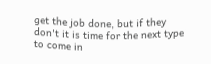get the job done, but if they don't it is time for the next type to come in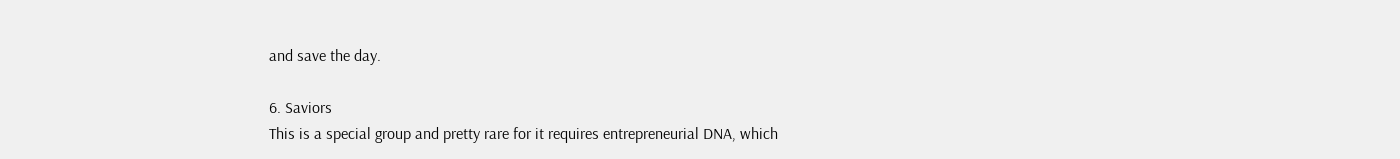and save the day.

6. Saviors
This is a special group and pretty rare for it requires entrepreneurial DNA, which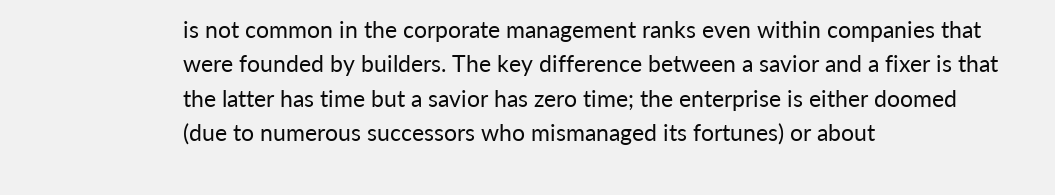is not common in the corporate management ranks even within companies that were founded by builders. The key difference between a savior and a fixer is that the latter has time but a savior has zero time; the enterprise is either doomed (due to numerous successors who mismanaged its fortunes) or about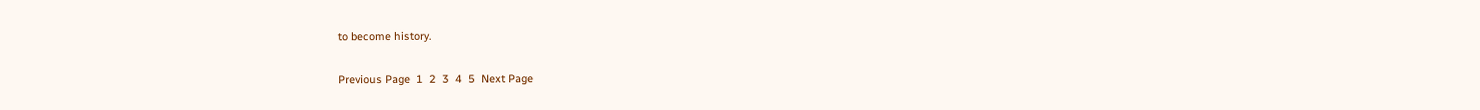to become history.

Previous Page  1  2  3  4  5  Next Page